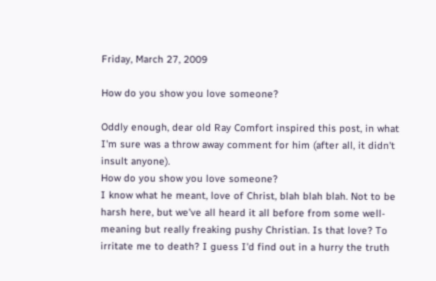Friday, March 27, 2009

How do you show you love someone?

Oddly enough, dear old Ray Comfort inspired this post, in what I'm sure was a throw away comment for him (after all, it didn't insult anyone).
How do you show you love someone?
I know what he meant, love of Christ, blah blah blah. Not to be harsh here, but we've all heard it all before from some well-meaning but really freaking pushy Christian. Is that love? To irritate me to death? I guess I'd find out in a hurry the truth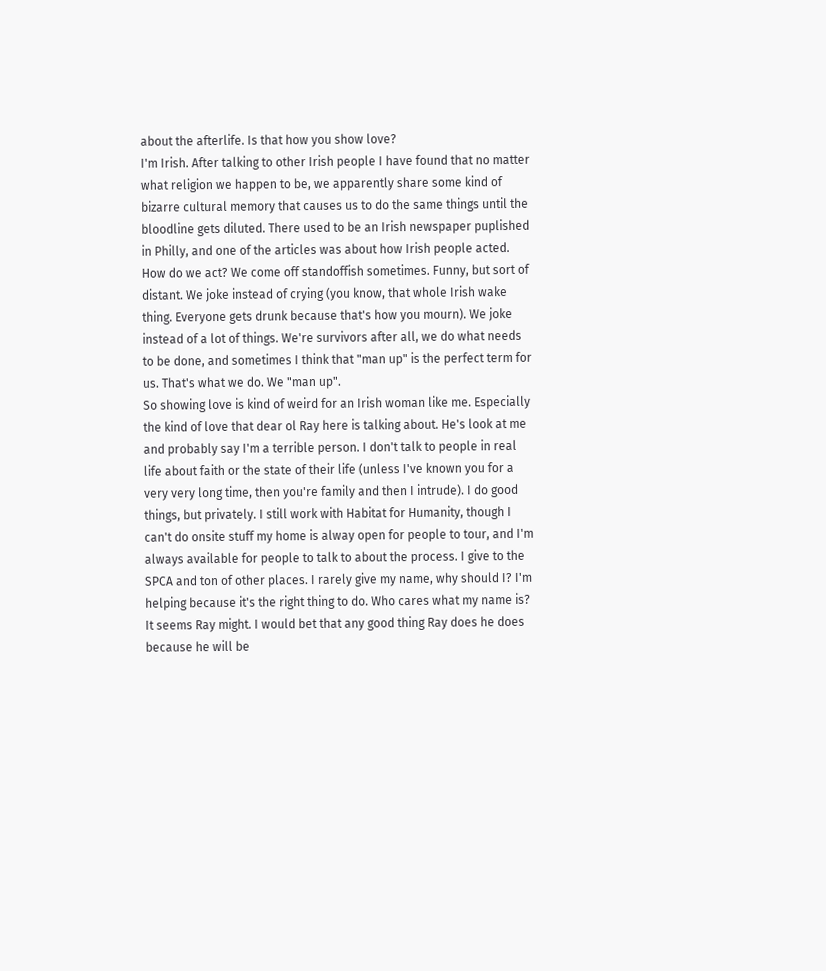about the afterlife. Is that how you show love?
I'm Irish. After talking to other Irish people I have found that no matter what religion we happen to be, we apparently share some kind of bizarre cultural memory that causes us to do the same things until the bloodline gets diluted. There used to be an Irish newspaper puplished in Philly, and one of the articles was about how Irish people acted. How do we act? We come off standoffish sometimes. Funny, but sort of distant. We joke instead of crying (you know, that whole Irish wake thing. Everyone gets drunk because that's how you mourn). We joke instead of a lot of things. We're survivors after all, we do what needs to be done, and sometimes I think that "man up" is the perfect term for us. That's what we do. We "man up".
So showing love is kind of weird for an Irish woman like me. Especially the kind of love that dear ol Ray here is talking about. He's look at me and probably say I'm a terrible person. I don't talk to people in real life about faith or the state of their life (unless I've known you for a very very long time, then you're family and then I intrude). I do good things, but privately. I still work with Habitat for Humanity, though I can't do onsite stuff my home is alway open for people to tour, and I'm always available for people to talk to about the process. I give to the SPCA and ton of other places. I rarely give my name, why should I? I'm helping because it's the right thing to do. Who cares what my name is?
It seems Ray might. I would bet that any good thing Ray does he does because he will be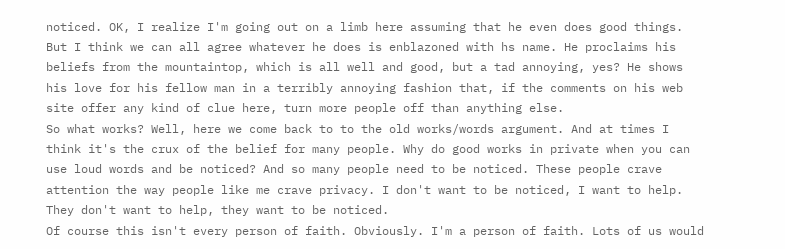noticed. OK, I realize I'm going out on a limb here assuming that he even does good things. But I think we can all agree whatever he does is enblazoned with hs name. He proclaims his beliefs from the mountaintop, which is all well and good, but a tad annoying, yes? He shows his love for his fellow man in a terribly annoying fashion that, if the comments on his web site offer any kind of clue here, turn more people off than anything else.
So what works? Well, here we come back to to the old works/words argument. And at times I think it's the crux of the belief for many people. Why do good works in private when you can use loud words and be noticed? And so many people need to be noticed. These people crave attention the way people like me crave privacy. I don't want to be noticed, I want to help. They don't want to help, they want to be noticed.
Of course this isn't every person of faith. Obviously. I'm a person of faith. Lots of us would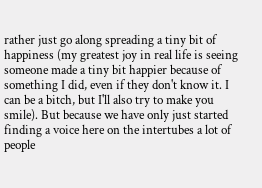rather just go along spreading a tiny bit of happiness (my greatest joy in real life is seeing someone made a tiny bit happier because of something I did, even if they don't know it. I can be a bitch, but I'll also try to make you smile). But because we have only just started finding a voice here on the intertubes a lot of people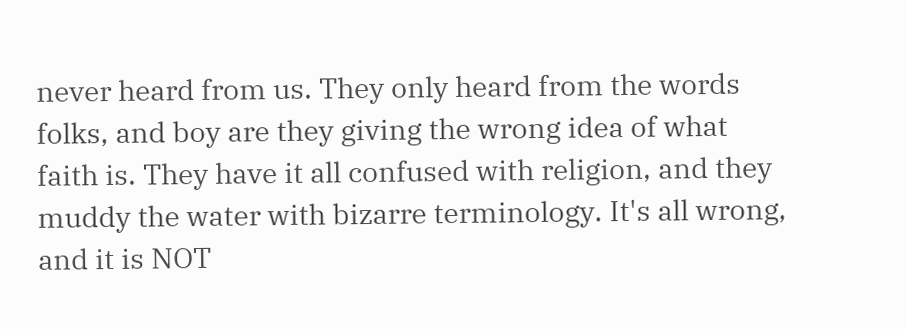never heard from us. They only heard from the words folks, and boy are they giving the wrong idea of what faith is. They have it all confused with religion, and they muddy the water with bizarre terminology. It's all wrong, and it is NOT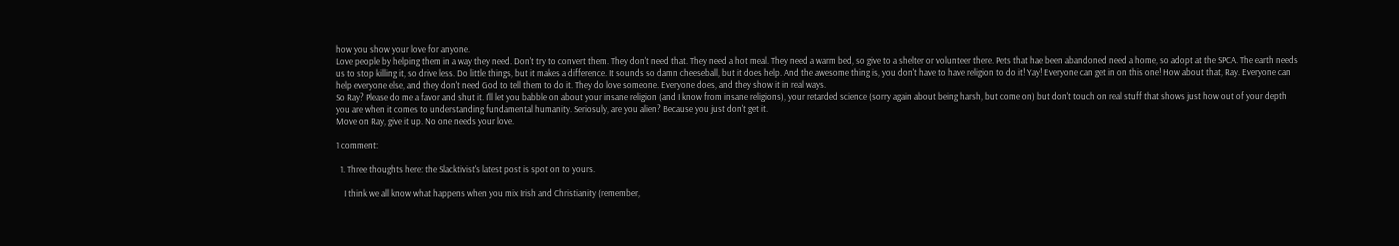how you show your love for anyone.
Love people by helping them in a way they need. Don't try to convert them. They don't need that. They need a hot meal. They need a warm bed, so give to a shelter or volunteer there. Pets that hae been abandoned need a home, so adopt at the SPCA. The earth needs us to stop killing it, so drive less. Do little things, but it makes a difference. It sounds so damn cheeseball, but it does help. And the awesome thing is, you don't have to have religion to do it! Yay! Everyone can get in on this one! How about that, Ray. Everyone can help everyone else, and they don't need God to tell them to do it. They do love someone. Everyone does, and they show it in real ways.
So Ray? Please do me a favor and shut it. I'll let you babble on about your insane religion (and I know from insane religions), your retarded science (sorry again about being harsh, but come on) but don't touch on real stuff that shows just how out of your depth you are when it comes to understanding fundamental humanity. Seriosuly, are you alien? Because you just don't get it.
Move on Ray, give it up. No one needs your love.

1 comment:

  1. Three thoughts here: the Slacktivist's latest post is spot on to yours.

    I think we all know what happens when you mix Irish and Christianity (remember,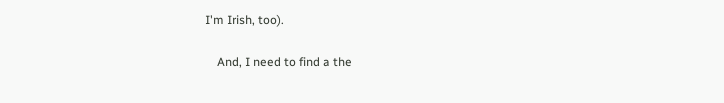I'm Irish, too).

    And, I need to find a the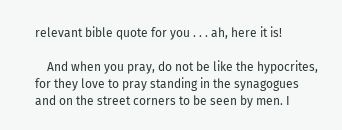relevant bible quote for you . . . ah, here it is!

    And when you pray, do not be like the hypocrites, for they love to pray standing in the synagogues and on the street corners to be seen by men. I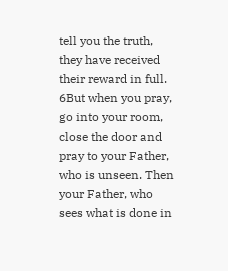tell you the truth, they have received their reward in full. 6But when you pray, go into your room, close the door and pray to your Father, who is unseen. Then your Father, who sees what is done in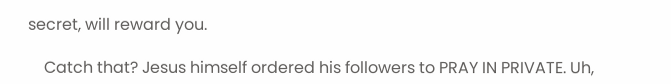secret, will reward you.

    Catch that? Jesus himself ordered his followers to PRAY IN PRIVATE. Uh,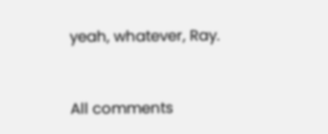yeah, whatever, Ray.


All comments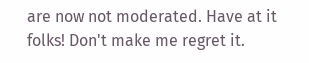are now not moderated. Have at it folks! Don't make me regret it.